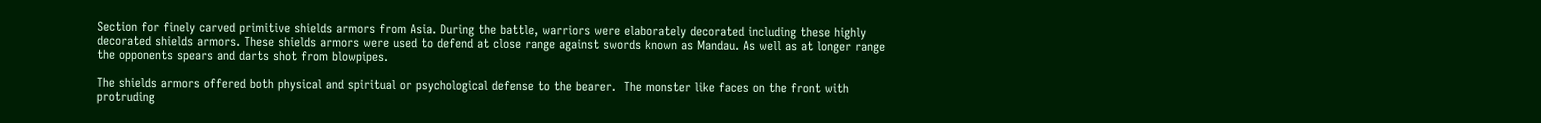Section for finely carved primitive shields armors from Asia. During the battle, warriors were elaborately decorated including these highly decorated shields armors. These shields armors were used to defend at close range against swords known as Mandau. As well as at longer range the opponents spears and darts shot from blowpipes.

The shields armors offered both physical and spiritual or psychological defense to the bearer.  The monster like faces on the front with protruding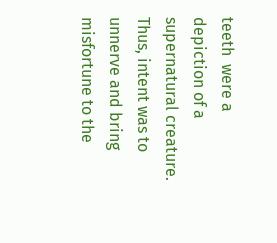teeth  were a depiction of a supernatural creature. Thus, intent was to unnerve and bring misfortune to the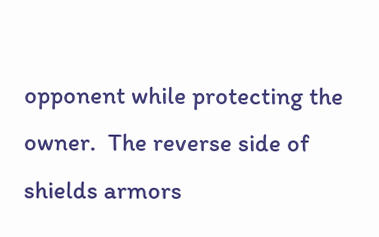opponent while protecting the owner.  The reverse side of shields armors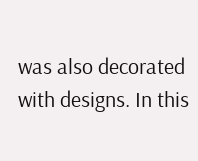was also decorated with designs. In this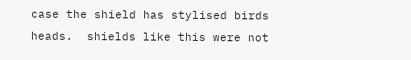case the shield has stylised birds heads.  shields like this were not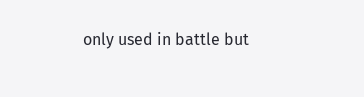only used in battle but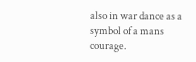also in war dance as a symbol of a mans courage.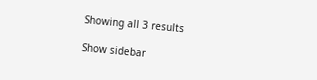Showing all 3 results

Show sidebar